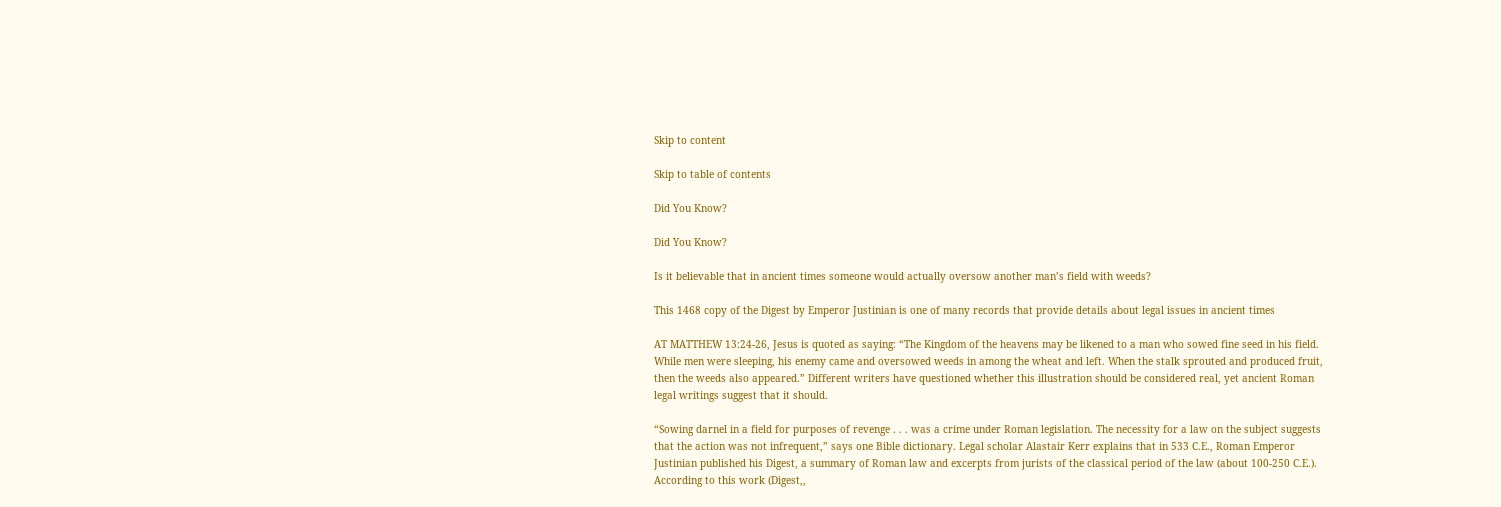Skip to content

Skip to table of contents

Did You Know?

Did You Know?

Is it believable that in ancient times someone would actually oversow another man’s field with weeds?

This 1468 copy of the Digest by Emperor Justinian is one of many records that provide details about legal issues in ancient times

AT MATTHEW 13:24-26, Jesus is quoted as saying: “The Kingdom of the heavens may be likened to a man who sowed fine seed in his field. While men were sleeping, his enemy came and oversowed weeds in among the wheat and left. When the stalk sprouted and produced fruit, then the weeds also appeared.” Different writers have questioned whether this illustration should be considered real, yet ancient Roman legal writings suggest that it should.

“Sowing darnel in a field for purposes of revenge . . . was a crime under Roman legislation. The necessity for a law on the subject suggests that the action was not infrequent,” says one Bible dictionary. Legal scholar Alastair Kerr explains that in 533 C.E., Roman Emperor Justinian published his Digest, a summary of Roman law and excerpts from jurists of the classical period of the law (about 100-250 C.E.). According to this work (Digest,,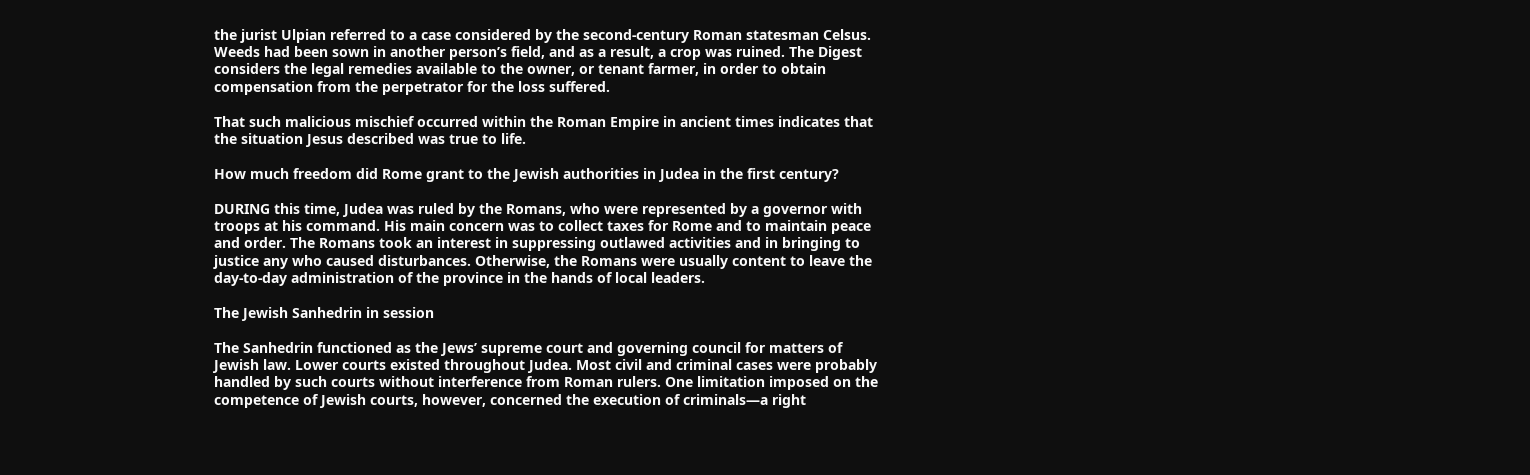the jurist Ulpian referred to a case considered by the second-century Roman statesman Celsus. Weeds had been sown in another person’s field, and as a result, a crop was ruined. The Digest considers the legal remedies available to the owner, or tenant farmer, in order to obtain compensation from the perpetrator for the loss suffered.

That such malicious mischief occurred within the Roman Empire in ancient times indicates that the situation Jesus described was true to life.

How much freedom did Rome grant to the Jewish authorities in Judea in the first century?

DURING this time, Judea was ruled by the Romans, who were represented by a governor with troops at his command. His main concern was to collect taxes for Rome and to maintain peace and order. The Romans took an interest in suppressing outlawed activities and in bringing to justice any who caused disturbances. Otherwise, the Romans were usually content to leave the day-to-day administration of the province in the hands of local leaders.

The Jewish Sanhedrin in session

The Sanhedrin functioned as the Jews’ supreme court and governing council for matters of Jewish law. Lower courts existed throughout Judea. Most civil and criminal cases were probably handled by such courts without interference from Roman rulers. One limitation imposed on the competence of Jewish courts, however, concerned the execution of criminals—a right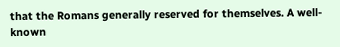that the Romans generally reserved for themselves. A well-known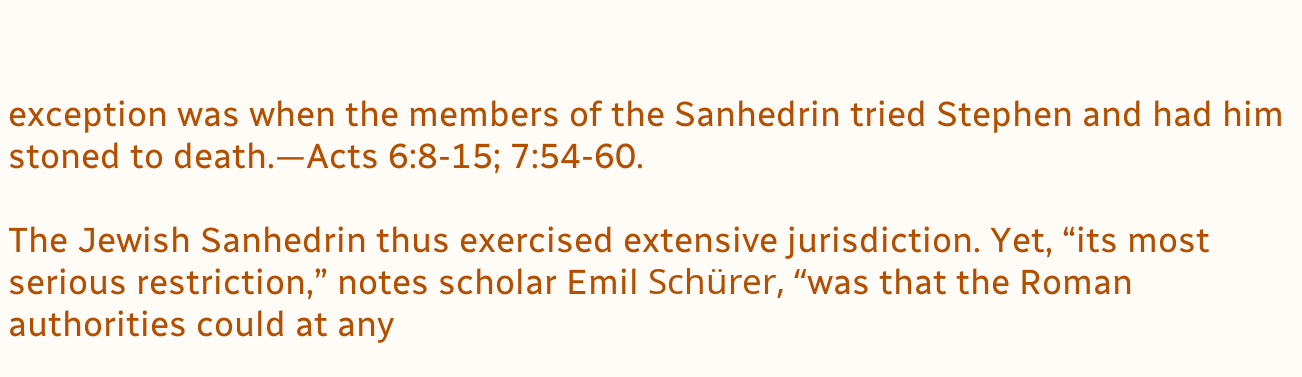exception was when the members of the Sanhedrin tried Stephen and had him stoned to death.—Acts 6:8-15; 7:54-60.

The Jewish Sanhedrin thus exercised extensive jurisdiction. Yet, “its most serious restriction,” notes scholar Emil Schürer, “was that the Roman authorities could at any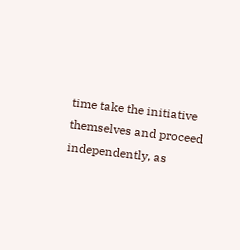time take the initiative themselves and proceed independently, as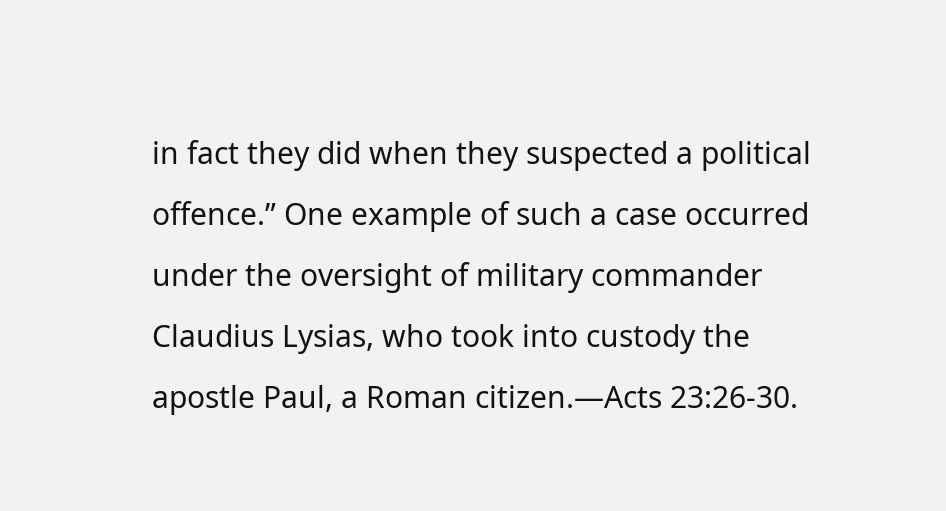in fact they did when they suspected a political offence.” One example of such a case occurred under the oversight of military commander Claudius Lysias, who took into custody the apostle Paul, a Roman citizen.—Acts 23:26-30.